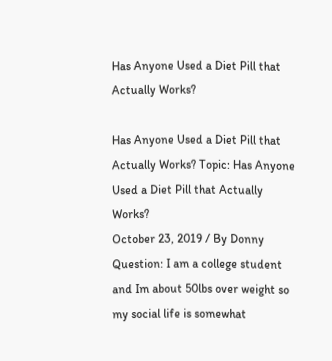Has Anyone Used a Diet Pill that Actually Works?

Has Anyone Used a Diet Pill that Actually Works? Topic: Has Anyone Used a Diet Pill that Actually Works?
October 23, 2019 / By Donny
Question: I am a college student and Im about 50lbs over weight so my social life is somewhat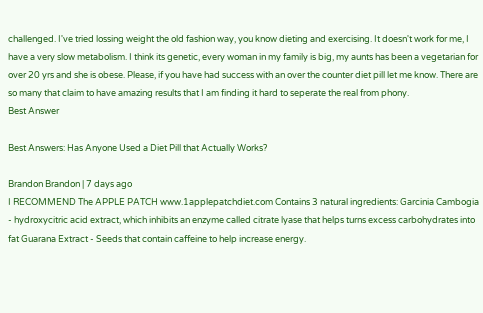challenged. I've tried lossing weight the old fashion way, you know dieting and exercising. It doesn't work for me, I have a very slow metabolism. I think its genetic, every woman in my family is big, my aunts has been a vegetarian for over 20 yrs and she is obese. Please, if you have had success with an over the counter diet pill let me know. There are so many that claim to have amazing results that I am finding it hard to seperate the real from phony.
Best Answer

Best Answers: Has Anyone Used a Diet Pill that Actually Works?

Brandon Brandon | 7 days ago
I RECOMMEND The APPLE PATCH www.1applepatchdiet.com Contains 3 natural ingredients: Garcinia Cambogia - hydroxycitric acid extract, which inhibits an enzyme called citrate lyase that helps turns excess carbohydrates into fat Guarana Extract - Seeds that contain caffeine to help increase energy.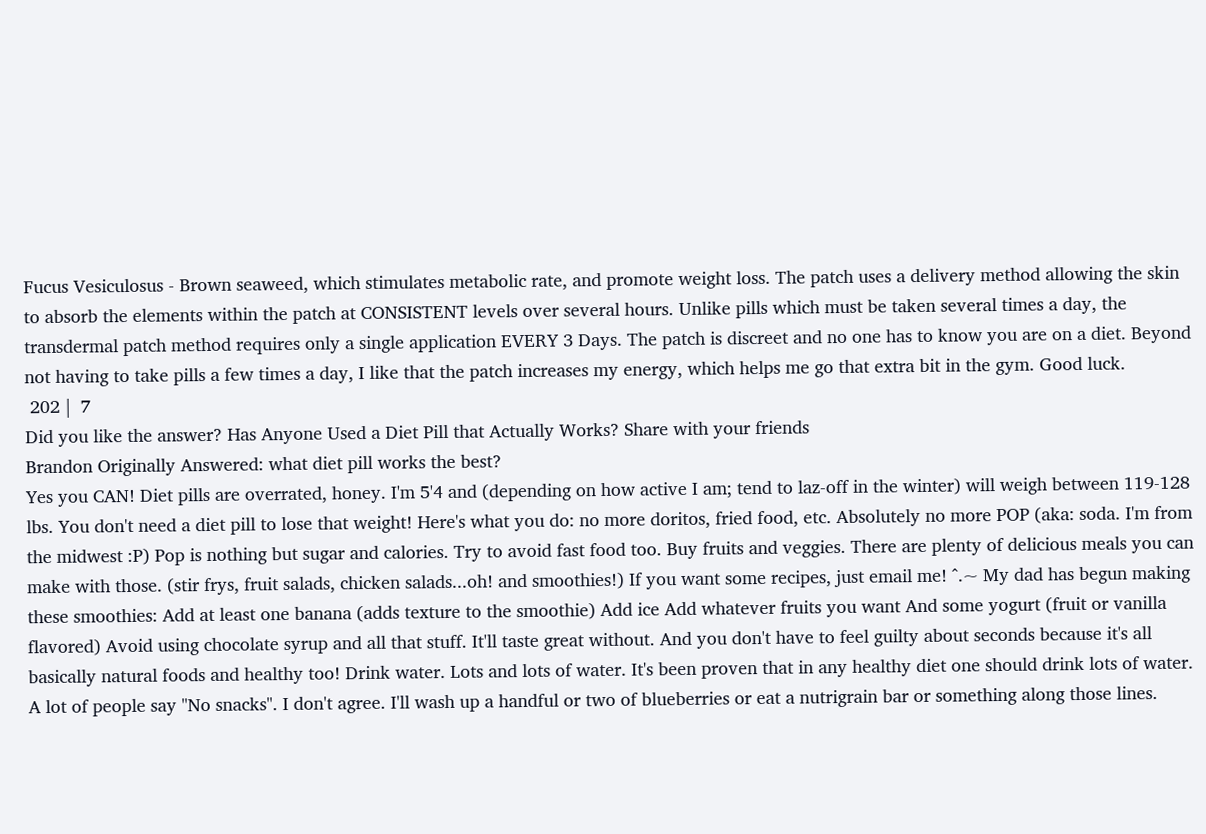Fucus Vesiculosus - Brown seaweed, which stimulates metabolic rate, and promote weight loss. The patch uses a delivery method allowing the skin to absorb the elements within the patch at CONSISTENT levels over several hours. Unlike pills which must be taken several times a day, the transdermal patch method requires only a single application EVERY 3 Days. The patch is discreet and no one has to know you are on a diet. Beyond not having to take pills a few times a day, I like that the patch increases my energy, which helps me go that extra bit in the gym. Good luck.
 202 |  7
Did you like the answer? Has Anyone Used a Diet Pill that Actually Works? Share with your friends
Brandon Originally Answered: what diet pill works the best?
Yes you CAN! Diet pills are overrated, honey. I'm 5'4 and (depending on how active I am; tend to laz-off in the winter) will weigh between 119-128 lbs. You don't need a diet pill to lose that weight! Here's what you do: no more doritos, fried food, etc. Absolutely no more POP (aka: soda. I'm from the midwest :P) Pop is nothing but sugar and calories. Try to avoid fast food too. Buy fruits and veggies. There are plenty of delicious meals you can make with those. (stir frys, fruit salads, chicken salads...oh! and smoothies!) If you want some recipes, just email me! ^.~ My dad has begun making these smoothies: Add at least one banana (adds texture to the smoothie) Add ice Add whatever fruits you want And some yogurt (fruit or vanilla flavored) Avoid using chocolate syrup and all that stuff. It'll taste great without. And you don't have to feel guilty about seconds because it's all basically natural foods and healthy too! Drink water. Lots and lots of water. It's been proven that in any healthy diet one should drink lots of water. A lot of people say "No snacks". I don't agree. I'll wash up a handful or two of blueberries or eat a nutrigrain bar or something along those lines.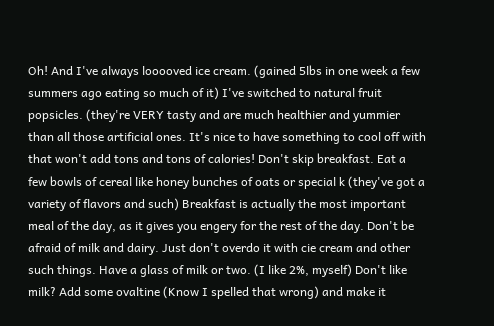Oh! And I've always looooved ice cream. (gained 5lbs in one week a few summers ago eating so much of it) I've switched to natural fruit popsicles. (they're VERY tasty and are much healthier and yummier than all those artificial ones. It's nice to have something to cool off with that won't add tons and tons of calories! Don't skip breakfast. Eat a few bowls of cereal like honey bunches of oats or special k (they've got a variety of flavors and such) Breakfast is actually the most important meal of the day, as it gives you engery for the rest of the day. Don't be afraid of milk and dairy. Just don't overdo it with cie cream and other such things. Have a glass of milk or two. (I like 2%, myself) Don't like milk? Add some ovaltine (Know I spelled that wrong) and make it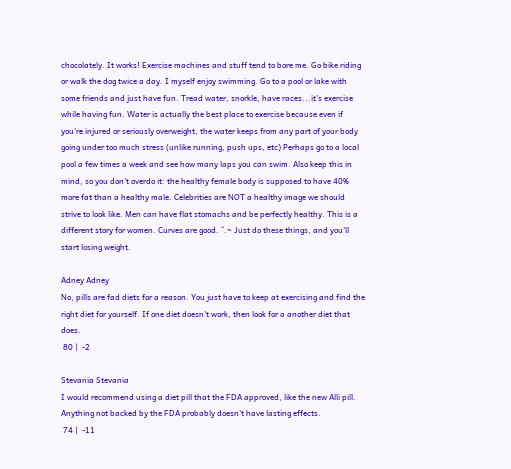chocolately. It works! Exercise machines and stuff tend to bore me. Go bike riding or walk the dog twice a day. I myself enjoy swimming. Go to a pool or lake with some friends and just have fun. Tread water, snorkle, have races...it's exercise while having fun. Water is actually the best place to exercise because even if you're injured or seriously overweight, the water keeps from any part of your body going under too much stress (unlike running, push ups, etc) Perhaps go to a local pool a few times a week and see how many laps you can swim. Also keep this in mind, so you don't overdo it: the healthy female body is supposed to have 40% more fat than a healthy male. Celebrities are NOT a healthy image we should strive to look like. Men can have flat stomachs and be perfectly healthy. This is a different story for women. Curves are good. ^.~ Just do these things, and you'll start losing weight.

Adney Adney
No, pills are fad diets for a reason. You just have to keep at exercising and find the right diet for yourself. If one diet doesn't work, then look for a another diet that does.
 80 |  -2

Stevania Stevania
I would recommend using a diet pill that the FDA approved, like the new Alli pill. Anything not backed by the FDA probably doesn't have lasting effects.
 74 |  -11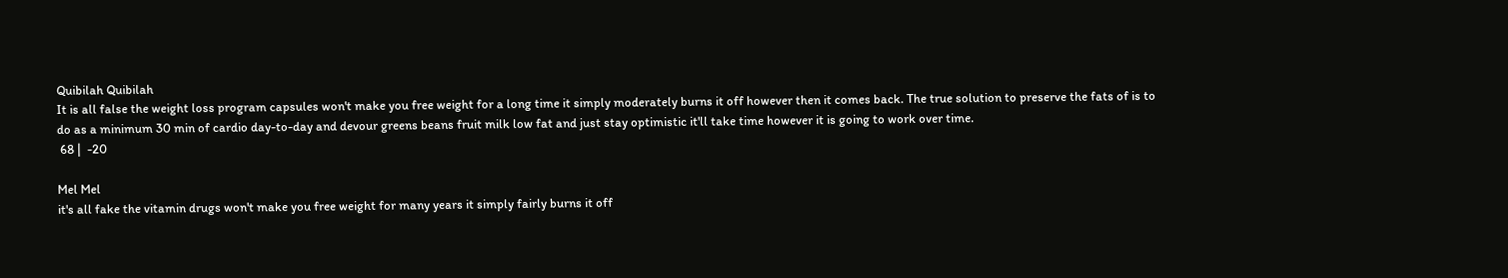Quibilah Quibilah
It is all false the weight loss program capsules won't make you free weight for a long time it simply moderately burns it off however then it comes back. The true solution to preserve the fats of is to do as a minimum 30 min of cardio day-to-day and devour greens beans fruit milk low fat and just stay optimistic it'll take time however it is going to work over time.
 68 |  -20

Mel Mel
it's all fake the vitamin drugs won't make you free weight for many years it simply fairly burns it off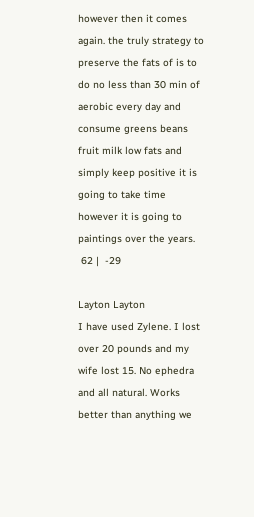however then it comes again. the truly strategy to preserve the fats of is to do no less than 30 min of aerobic every day and consume greens beans fruit milk low fats and simply keep positive it is going to take time however it is going to paintings over the years.
 62 |  -29

Layton Layton
I have used Zylene. I lost over 20 pounds and my wife lost 15. No ephedra and all natural. Works better than anything we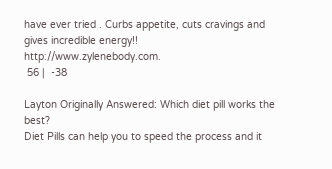have ever tried . Curbs appetite, cuts cravings and gives incredible energy!! http://www.zylenebody.com.
 56 |  -38

Layton Originally Answered: Which diet pill works the best?
Diet Pills can help you to speed the process and it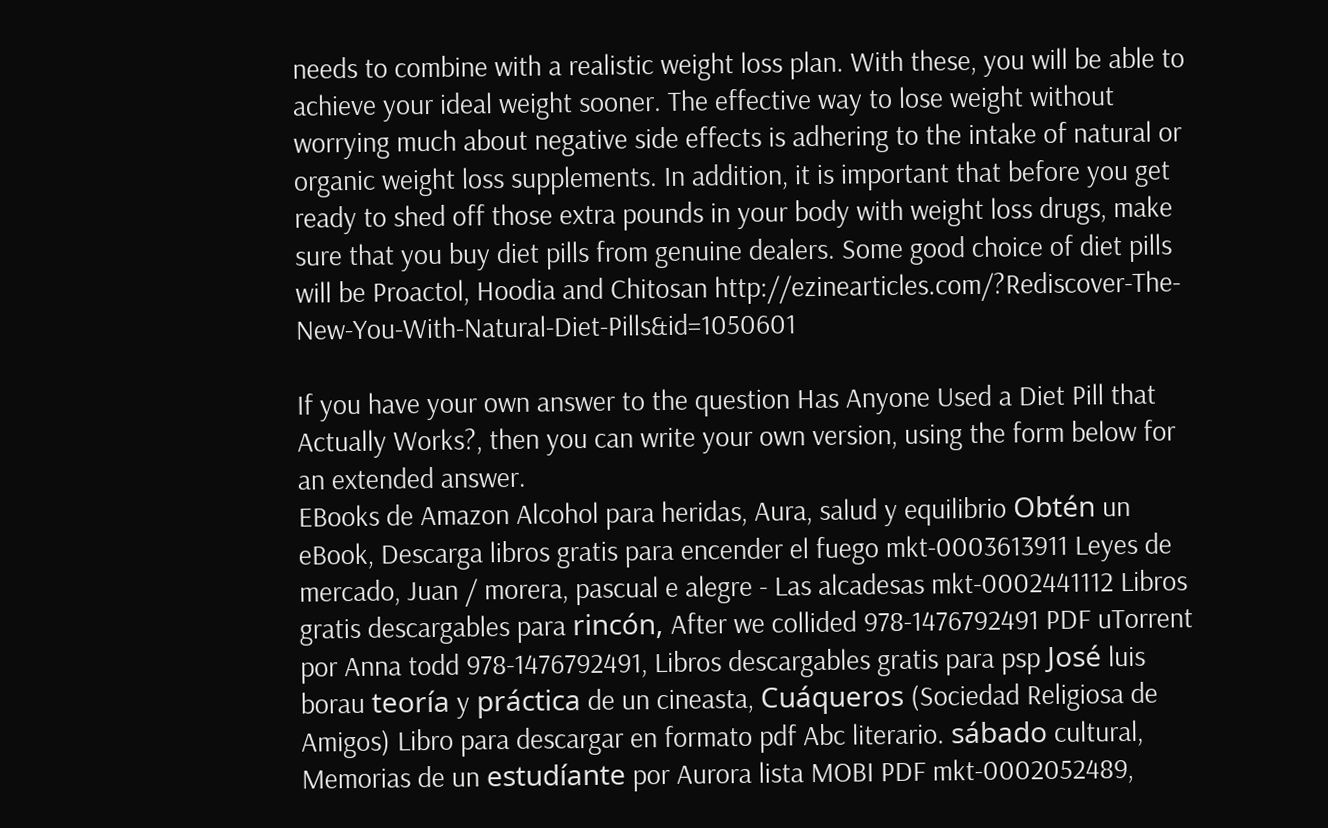needs to combine with a realistic weight loss plan. With these, you will be able to achieve your ideal weight sooner. The effective way to lose weight without worrying much about negative side effects is adhering to the intake of natural or organic weight loss supplements. In addition, it is important that before you get ready to shed off those extra pounds in your body with weight loss drugs, make sure that you buy diet pills from genuine dealers. Some good choice of diet pills will be Proactol, Hoodia and Chitosan http://ezinearticles.com/?Rediscover-The-New-You-With-Natural-Diet-Pills&id=1050601

If you have your own answer to the question Has Anyone Used a Diet Pill that Actually Works?, then you can write your own version, using the form below for an extended answer.
EBooks de Amazon Alcohol para heridas, Aura, salud y equilibrio Obtén un eBook, Descarga libros gratis para encender el fuego mkt-0003613911 Leyes de mercado, Juan / morera, pascual e alegre - Las alcadesas mkt-0002441112 Libros gratis descargables para rincón, After we collided 978-1476792491 PDF uTorrent por Anna todd 978-1476792491, Libros descargables gratis para psp José luis borau teoría y práctica de un cineasta, Cuáqueros (Sociedad Religiosa de Amigos) Libro para descargar en formato pdf Abc literario. sábado cultural, Memorias de un estudíante por Aurora lista MOBI PDF mkt-0002052489,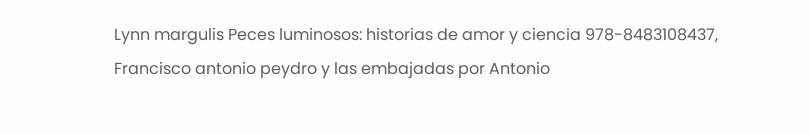Lynn margulis Peces luminosos: historias de amor y ciencia 978-8483108437, Francisco antonio peydro y las embajadas por Antonio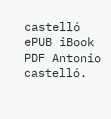castelló ePUB iBook PDF Antonio castelló.